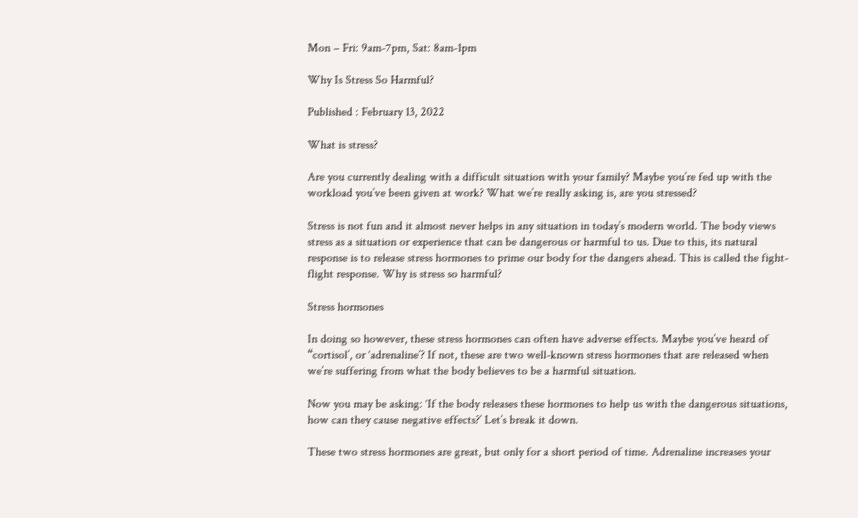Mon – Fri: 9am-7pm, Sat: 8am-1pm

Why Is Stress So Harmful?

Published : February 13, 2022

What is stress?

Are you currently dealing with a difficult situation with your family? Maybe you’re fed up with the workload you’ve been given at work? What we’re really asking is, are you stressed?

Stress is not fun and it almost never helps in any situation in today’s modern world. The body views stress as a situation or experience that can be dangerous or harmful to us. Due to this, its natural response is to release stress hormones to prime our body for the dangers ahead. This is called the fight-flight response. Why is stress so harmful?

Stress hormones

In doing so however, these stress hormones can often have adverse effects. Maybe you’ve heard of “cortisol’, or ‘adrenaline’? If not, these are two well-known stress hormones that are released when we’re suffering from what the body believes to be a harmful situation.

Now you may be asking: ‘If the body releases these hormones to help us with the dangerous situations, how can they cause negative effects?’ Let’s break it down.

These two stress hormones are great, but only for a short period of time. Adrenaline increases your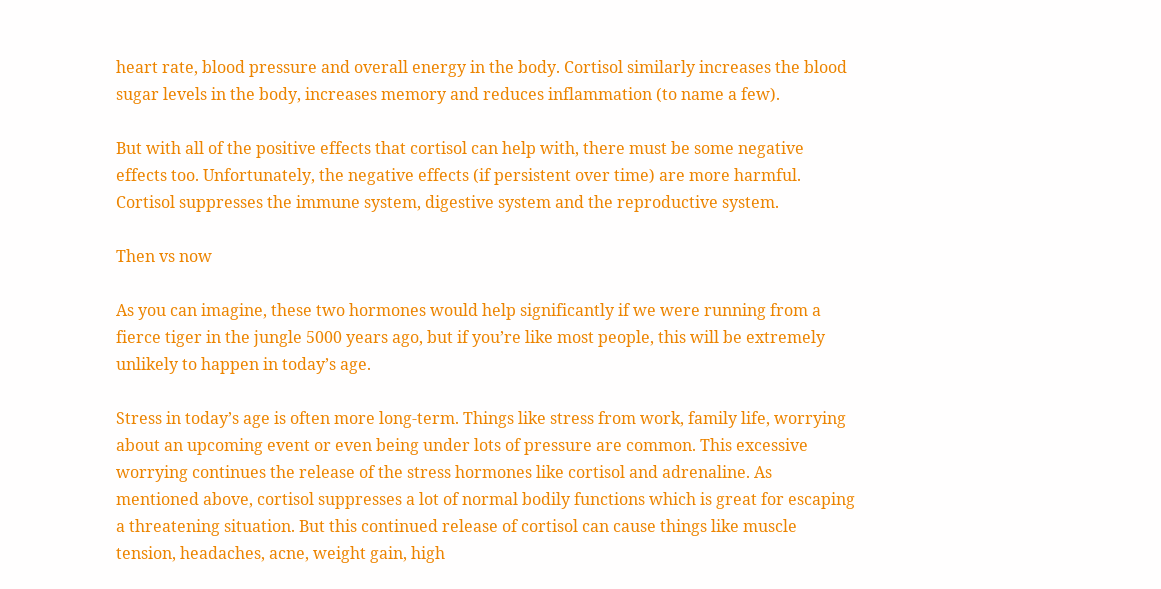heart rate, blood pressure and overall energy in the body. Cortisol similarly increases the blood sugar levels in the body, increases memory and reduces inflammation (to name a few).

But with all of the positive effects that cortisol can help with, there must be some negative effects too. Unfortunately, the negative effects (if persistent over time) are more harmful. Cortisol suppresses the immune system, digestive system and the reproductive system.

Then vs now

As you can imagine, these two hormones would help significantly if we were running from a fierce tiger in the jungle 5000 years ago, but if you’re like most people, this will be extremely unlikely to happen in today’s age.

Stress in today’s age is often more long-term. Things like stress from work, family life, worrying about an upcoming event or even being under lots of pressure are common. This excessive worrying continues the release of the stress hormones like cortisol and adrenaline. As mentioned above, cortisol suppresses a lot of normal bodily functions which is great for escaping a threatening situation. But this continued release of cortisol can cause things like muscle tension, headaches, acne, weight gain, high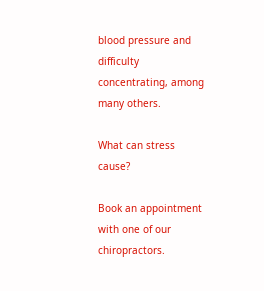blood pressure and difficulty concentrating, among many others.

What can stress cause?

Book an appointment with one of our chiropractors.